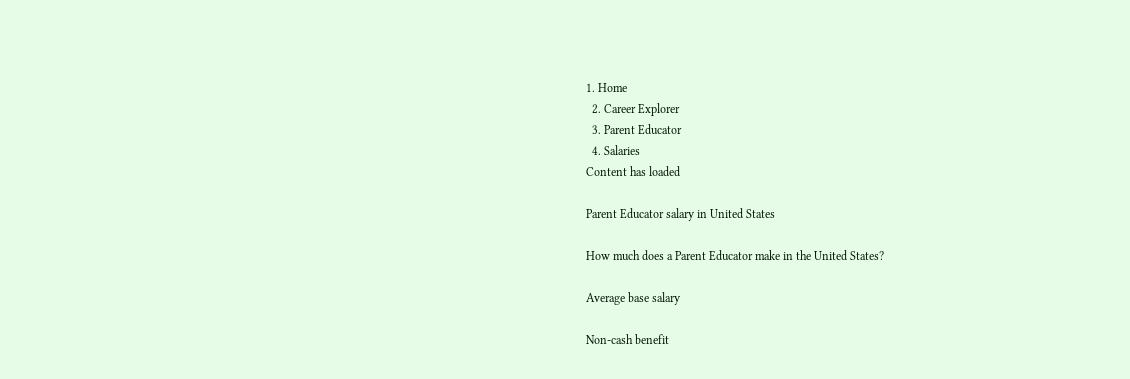1. Home
  2. Career Explorer
  3. Parent Educator
  4. Salaries
Content has loaded

Parent Educator salary in United States

How much does a Parent Educator make in the United States?

Average base salary

Non-cash benefit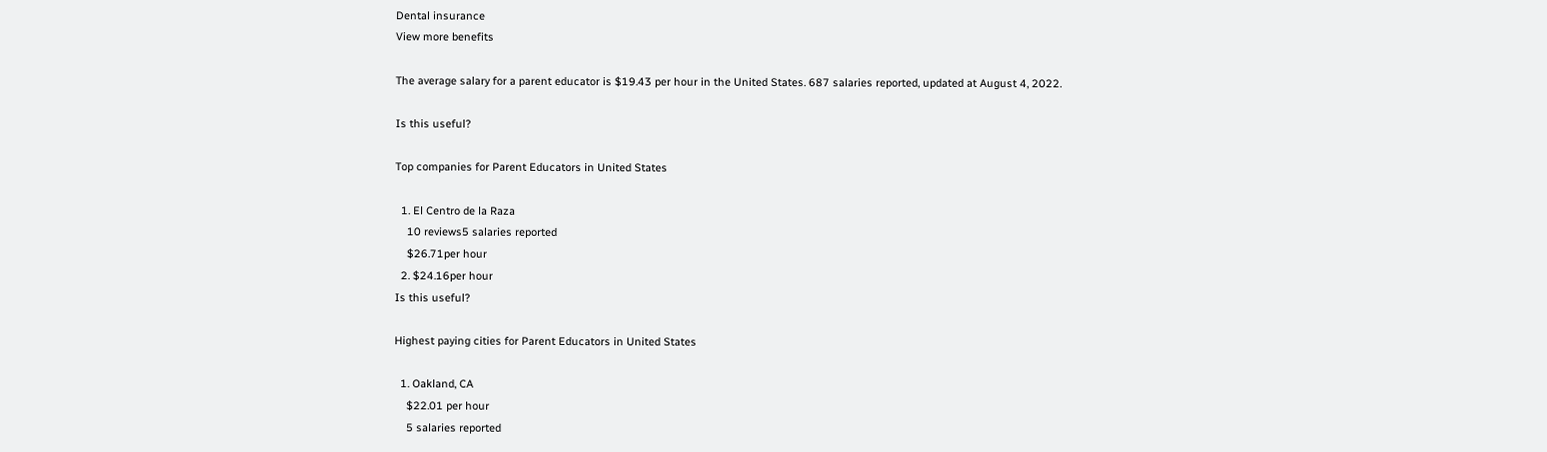Dental insurance
View more benefits

The average salary for a parent educator is $19.43 per hour in the United States. 687 salaries reported, updated at August 4, 2022.

Is this useful?

Top companies for Parent Educators in United States

  1. El Centro de la Raza
    10 reviews5 salaries reported
    $26.71per hour
  2. $24.16per hour
Is this useful?

Highest paying cities for Parent Educators in United States

  1. Oakland, CA
    $22.01 per hour
    5 salaries reported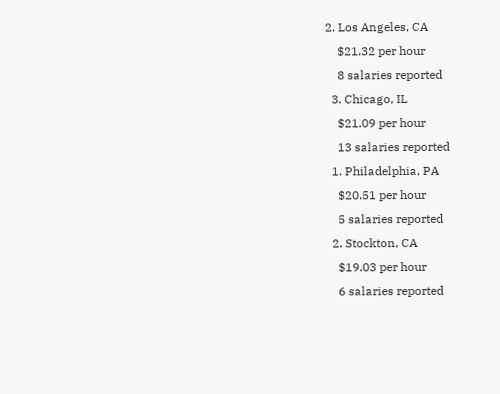2. Los Angeles, CA
    $21.32 per hour
    8 salaries reported
  3. Chicago, IL
    $21.09 per hour
    13 salaries reported
  1. Philadelphia, PA
    $20.51 per hour
    5 salaries reported
  2. Stockton, CA
    $19.03 per hour
    6 salaries reported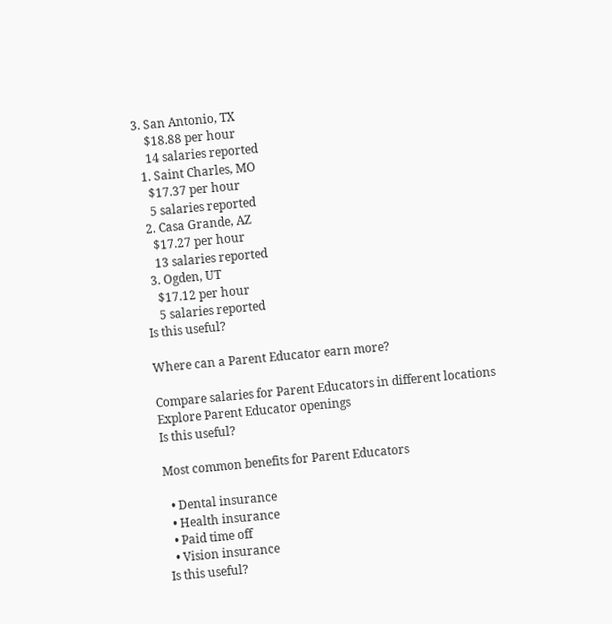3. San Antonio, TX
    $18.88 per hour
    14 salaries reported
  1. Saint Charles, MO
    $17.37 per hour
    5 salaries reported
  2. Casa Grande, AZ
    $17.27 per hour
    13 salaries reported
  3. Ogden, UT
    $17.12 per hour
    5 salaries reported
Is this useful?

Where can a Parent Educator earn more?

Compare salaries for Parent Educators in different locations
Explore Parent Educator openings
Is this useful?

Most common benefits for Parent Educators

  • Dental insurance
  • Health insurance
  • Paid time off
  • Vision insurance
Is this useful?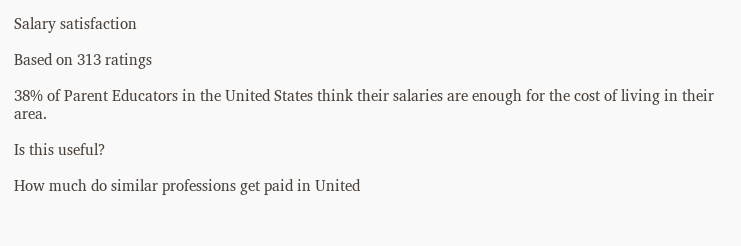Salary satisfaction

Based on 313 ratings

38% of Parent Educators in the United States think their salaries are enough for the cost of living in their area.

Is this useful?

How much do similar professions get paid in United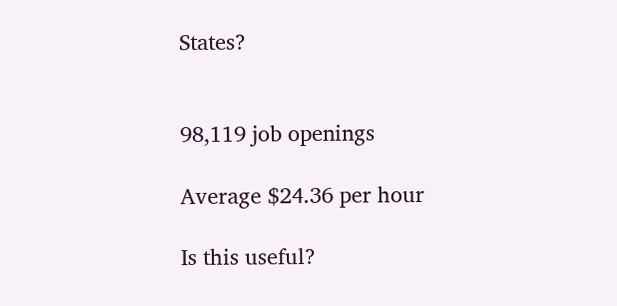States?


98,119 job openings

Average $24.36 per hour

Is this useful?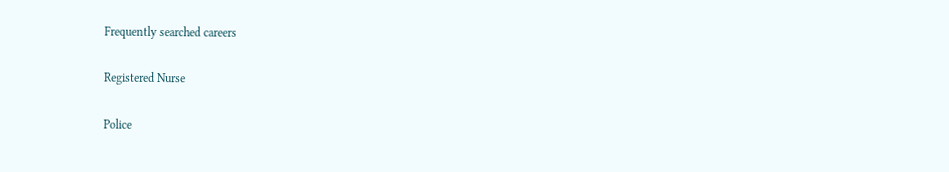Frequently searched careers

Registered Nurse

Police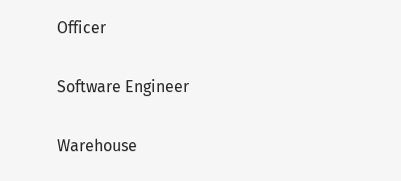Officer

Software Engineer

Warehouse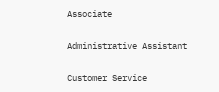Associate

Administrative Assistant

Customer Service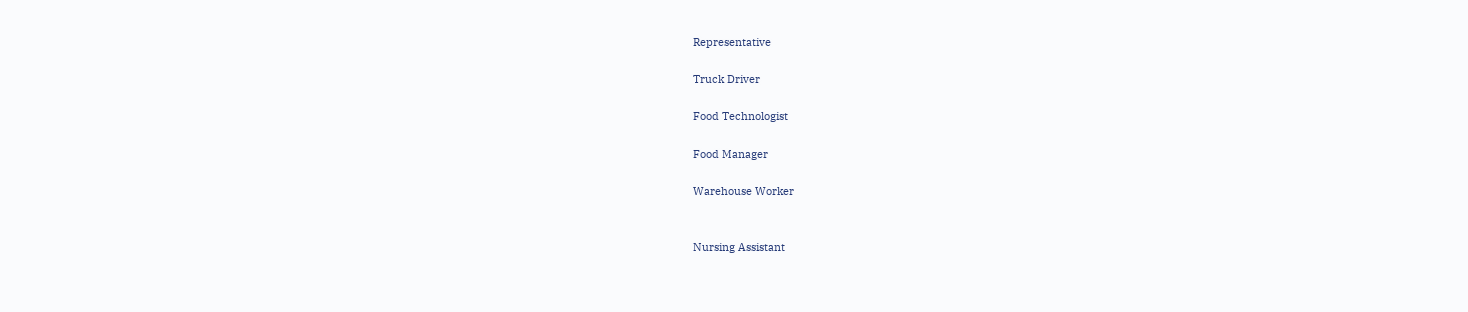Representative

Truck Driver

Food Technologist

Food Manager

Warehouse Worker


Nursing Assistant